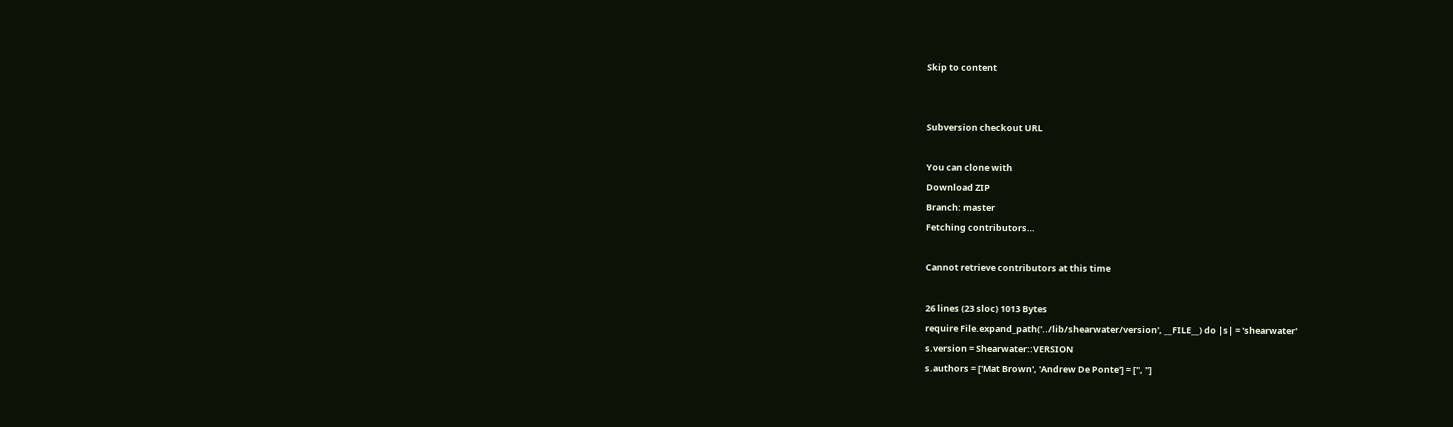Skip to content


Subversion checkout URL

You can clone with
Download ZIP
Branch: master
Fetching contributors…

Cannot retrieve contributors at this time

26 lines (23 sloc) 1013 Bytes
require File.expand_path('../lib/shearwater/version', __FILE__) do |s| = 'shearwater'
s.version = Shearwater::VERSION
s.authors = ['Mat Brown', 'Andrew De Ponte'] = ['', '']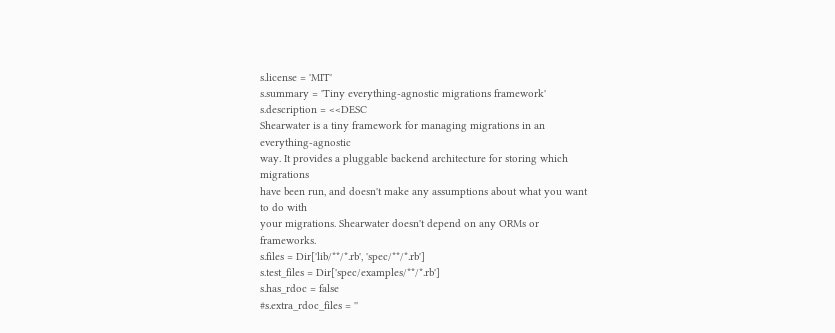s.license = 'MIT'
s.summary = 'Tiny everything-agnostic migrations framework'
s.description = <<DESC
Shearwater is a tiny framework for managing migrations in an everything-agnostic
way. It provides a pluggable backend architecture for storing which migrations
have been run, and doesn't make any assumptions about what you want to do with
your migrations. Shearwater doesn't depend on any ORMs or frameworks.
s.files = Dir['lib/**/*.rb', 'spec/**/*.rb']
s.test_files = Dir['spec/examples/**/*.rb']
s.has_rdoc = false
#s.extra_rdoc_files = ''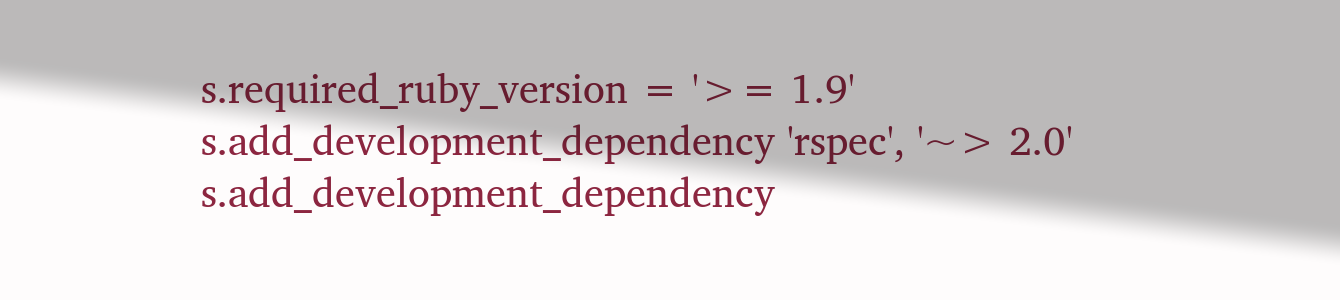s.required_ruby_version = '>= 1.9'
s.add_development_dependency 'rspec', '~> 2.0'
s.add_development_dependency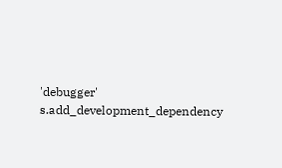'debugger'
s.add_development_dependency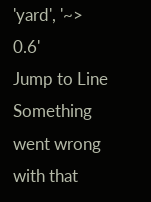'yard', '~> 0.6'
Jump to Line
Something went wrong with that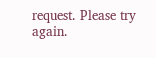request. Please try again.